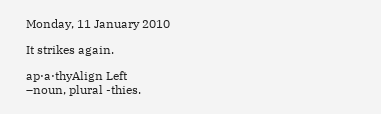Monday, 11 January 2010

It strikes again.

ap⋅a⋅thyAlign Left
–noun, plural -thies.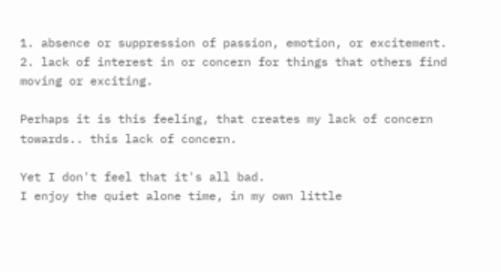1. absence or suppression of passion, emotion, or excitement.
2. lack of interest in or concern for things that others find moving or exciting.

Perhaps it is this feeling, that creates my lack of concern towards.. this lack of concern.

Yet I don't feel that it's all bad.
I enjoy the quiet alone time, in my own little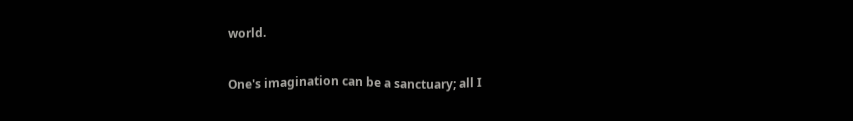world.

One's imagination can be a sanctuary; all I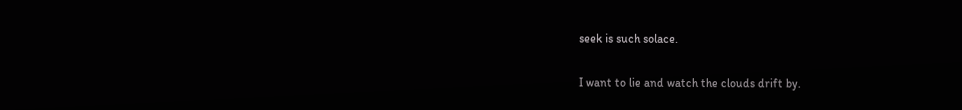seek is such solace.

I want to lie and watch the clouds drift by.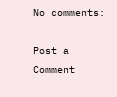No comments:

Post a Comment